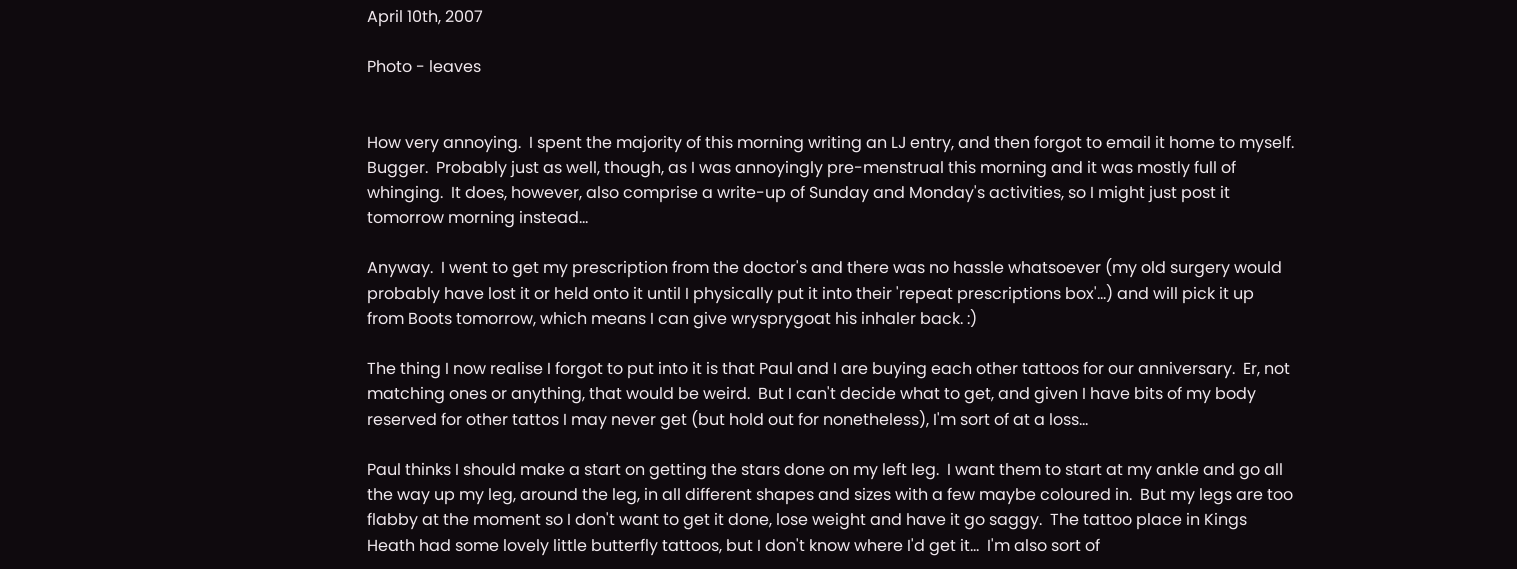April 10th, 2007

Photo - leaves


How very annoying.  I spent the majority of this morning writing an LJ entry, and then forgot to email it home to myself.  Bugger.  Probably just as well, though, as I was annoyingly pre-menstrual this morning and it was mostly full of whinging.  It does, however, also comprise a write-up of Sunday and Monday's activities, so I might just post it tomorrow morning instead...

Anyway.  I went to get my prescription from the doctor's and there was no hassle whatsoever (my old surgery would probably have lost it or held onto it until I physically put it into their 'repeat prescriptions box'...) and will pick it up from Boots tomorrow, which means I can give wrysprygoat his inhaler back. :)

The thing I now realise I forgot to put into it is that Paul and I are buying each other tattoos for our anniversary.  Er, not matching ones or anything, that would be weird.  But I can't decide what to get, and given I have bits of my body reserved for other tattos I may never get (but hold out for nonetheless), I'm sort of at a loss...

Paul thinks I should make a start on getting the stars done on my left leg.  I want them to start at my ankle and go all the way up my leg, around the leg, in all different shapes and sizes with a few maybe coloured in.  But my legs are too flabby at the moment so I don't want to get it done, lose weight and have it go saggy.  The tattoo place in Kings Heath had some lovely little butterfly tattoos, but I don't know where I'd get it...  I'm also sort of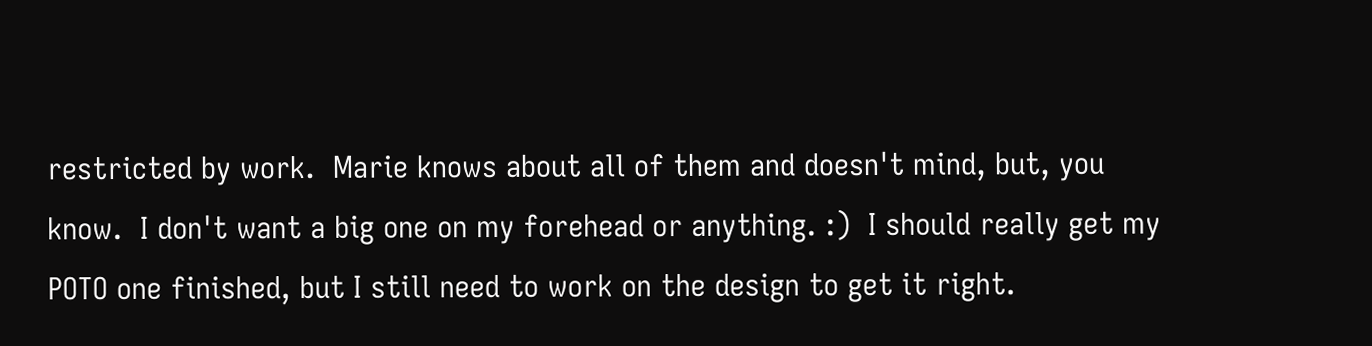restricted by work.  Marie knows about all of them and doesn't mind, but, you know.  I don't want a big one on my forehead or anything. :)  I should really get my POTO one finished, but I still need to work on the design to get it right.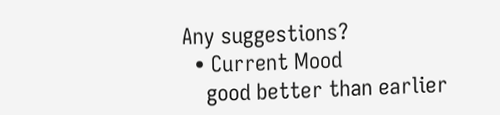Any suggestions?
  • Current Mood
    good better than earlier